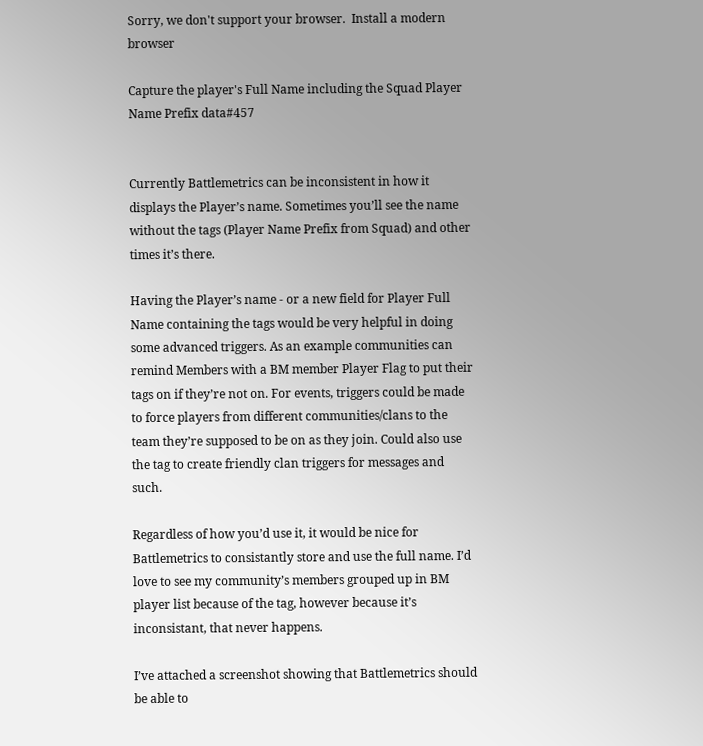Sorry, we don't support your browser.  Install a modern browser

Capture the player's Full Name including the Squad Player Name Prefix data#457


Currently Battlemetrics can be inconsistent in how it displays the Player’s name. Sometimes you’ll see the name without the tags (Player Name Prefix from Squad) and other times it’s there.

Having the Player’s name - or a new field for Player Full Name containing the tags would be very helpful in doing some advanced triggers. As an example communities can remind Members with a BM member Player Flag to put their tags on if they’re not on. For events, triggers could be made to force players from different communities/clans to the team they’re supposed to be on as they join. Could also use the tag to create friendly clan triggers for messages and such.

Regardless of how you’d use it, it would be nice for Battlemetrics to consistantly store and use the full name. I’d love to see my community’s members grouped up in BM player list because of the tag, however because it’s inconsistant, that never happens.

I’ve attached a screenshot showing that Battlemetrics should be able to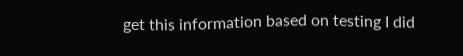get this information based on testing I did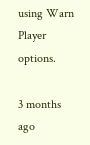using Warn Player options.

3 months ago